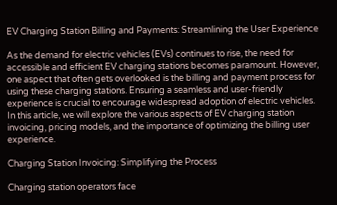EV Charging Station Billing and Payments: Streamlining the User Experience

As the demand for electric vehicles (EVs) continues to rise, the need for accessible and efficient EV charging stations becomes paramount. However, one aspect that often gets overlooked is the billing and payment process for using these charging stations. Ensuring a seamless and user-friendly experience is crucial to encourage widespread adoption of electric vehicles. In this article, we will explore the various aspects of EV charging station invoicing, pricing models, and the importance of optimizing the billing user experience.

Charging Station Invoicing: Simplifying the Process

Charging station operators face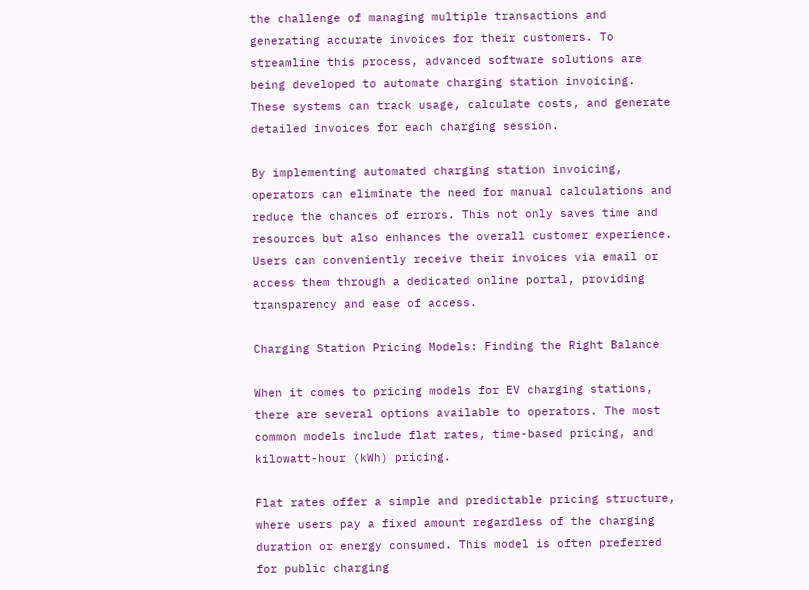the challenge of managing multiple transactions and generating accurate invoices for their customers. To streamline this process, advanced software solutions are being developed to automate charging station invoicing. These systems can track usage, calculate costs, and generate detailed invoices for each charging session.

By implementing automated charging station invoicing, operators can eliminate the need for manual calculations and reduce the chances of errors. This not only saves time and resources but also enhances the overall customer experience. Users can conveniently receive their invoices via email or access them through a dedicated online portal, providing transparency and ease of access.

Charging Station Pricing Models: Finding the Right Balance

When it comes to pricing models for EV charging stations, there are several options available to operators. The most common models include flat rates, time-based pricing, and kilowatt-hour (kWh) pricing.

Flat rates offer a simple and predictable pricing structure, where users pay a fixed amount regardless of the charging duration or energy consumed. This model is often preferred for public charging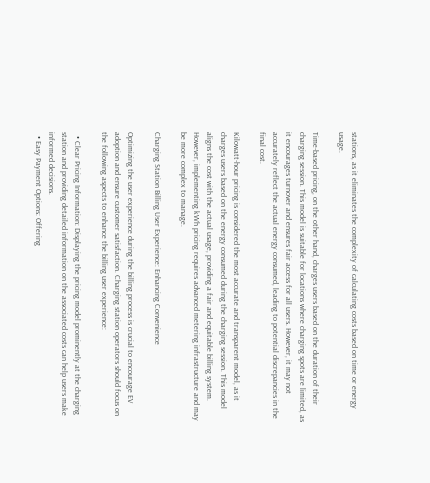stations, as it eliminates the complexity of calculating costs based on time or energy usage.

Time-based pricing, on the other hand, charges users based on the duration of their charging session. This model is suitable for locations where charging spots are limited, as it encourages turnover and ensures fair access for all users. However, it may not accurately reflect the actual energy consumed, leading to potential discrepancies in the final cost.

Kilowatt-hour pricing is considered the most accurate and transparent model, as it charges users based on the energy consumed during the charging session. This model aligns the cost with the actual usage, providing a fair and equitable billing system. However, implementing kWh pricing requires advanced metering infrastructure and may be more complex to manage.

Charging Station Billing User Experience: Enhancing Convenience

Optimizing the user experience during the billing process is crucial to encourage EV adoption and ensure customer satisfaction. Charging station operators should focus on the following aspects to enhance the billing user experience:

  • Clear Pricing Information: Displaying the pricing model prominently at the charging station and providing detailed information on the associated costs can help users make informed decisions.
  • Easy Payment Options: Offering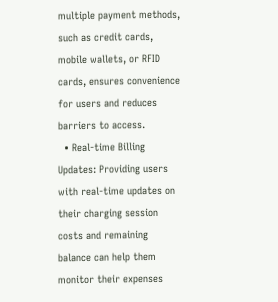multiple payment methods, such as credit cards, mobile wallets, or RFID cards, ensures convenience for users and reduces barriers to access.
  • Real-time Billing Updates: Providing users with real-time updates on their charging session costs and remaining balance can help them monitor their expenses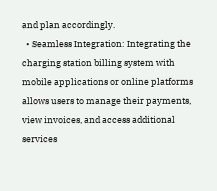and plan accordingly.
  • Seamless Integration: Integrating the charging station billing system with mobile applications or online platforms allows users to manage their payments, view invoices, and access additional services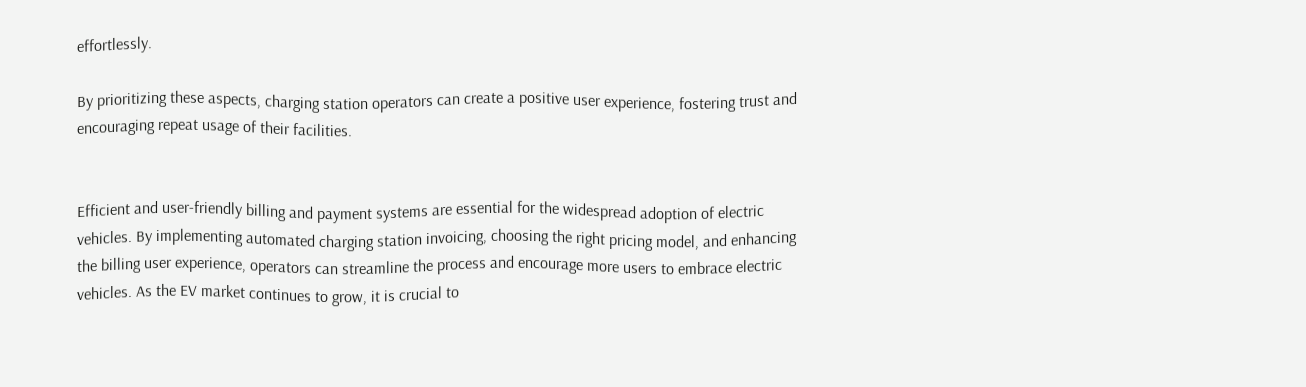effortlessly.

By prioritizing these aspects, charging station operators can create a positive user experience, fostering trust and encouraging repeat usage of their facilities.


Efficient and user-friendly billing and payment systems are essential for the widespread adoption of electric vehicles. By implementing automated charging station invoicing, choosing the right pricing model, and enhancing the billing user experience, operators can streamline the process and encourage more users to embrace electric vehicles. As the EV market continues to grow, it is crucial to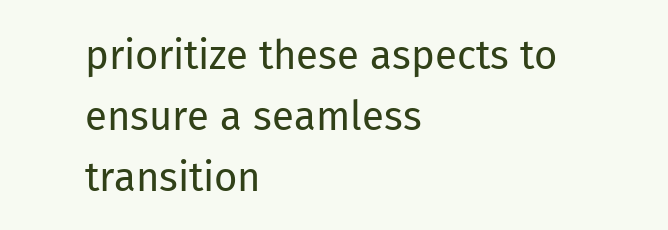prioritize these aspects to ensure a seamless transition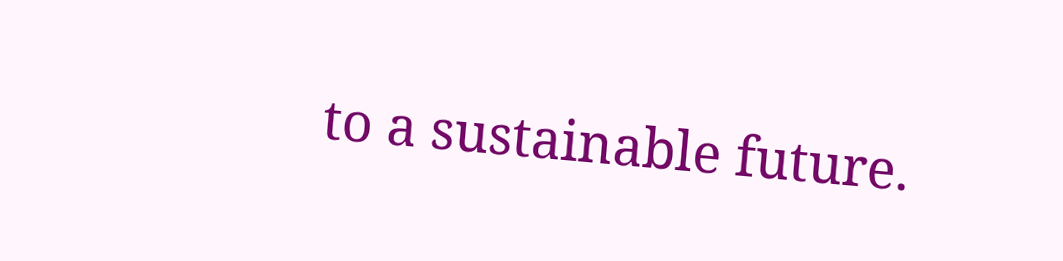to a sustainable future.